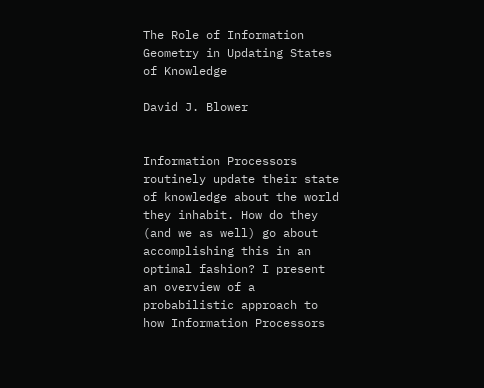The Role of Information Geometry in Updating States of Knowledge

David J. Blower


Information Processors routinely update their state of knowledge about the world they inhabit. How do they (and we as well) go about accomplishing this in an optimal fashion? I present an overview of a probabilistic approach to how Information Processors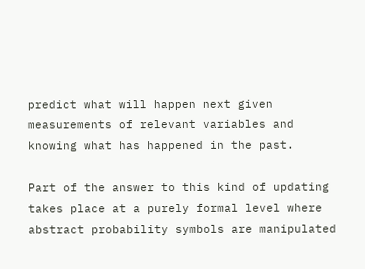predict what will happen next given measurements of relevant variables and knowing what has happened in the past.

Part of the answer to this kind of updating takes place at a purely formal level where abstract probability symbols are manipulated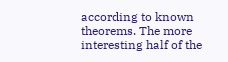according to known theorems. The more interesting half of the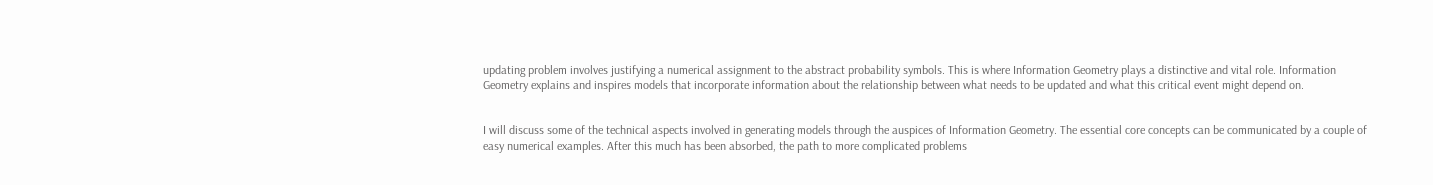updating problem involves justifying a numerical assignment to the abstract probability symbols. This is where Information Geometry plays a distinctive and vital role. Information Geometry explains and inspires models that incorporate information about the relationship between what needs to be updated and what this critical event might depend on.


I will discuss some of the technical aspects involved in generating models through the auspices of Information Geometry. The essential core concepts can be communicated by a couple of easy numerical examples. After this much has been absorbed, the path to more complicated problems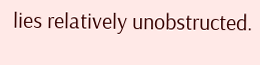lies relatively unobstructed.